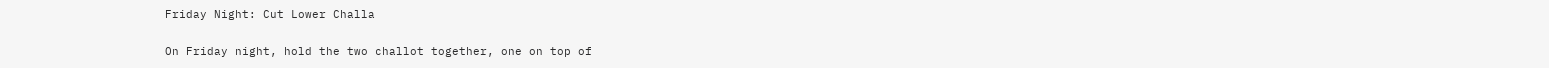Friday Night: Cut Lower Challa

On Friday night, hold the two challot together, one on top of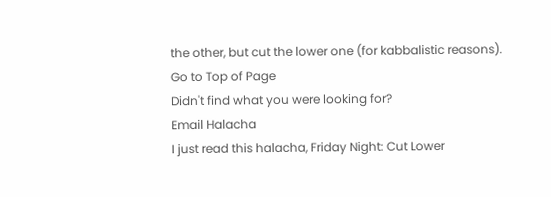the other, but cut the lower one (for kabbalistic reasons).
Go to Top of Page
Didn't find what you were looking for?
Email Halacha
I just read this halacha, Friday Night: Cut Lower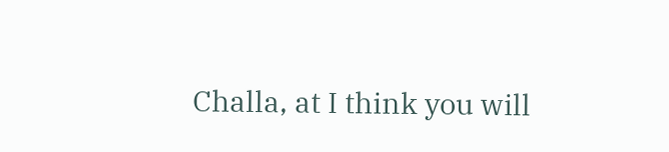Challa, at I think you will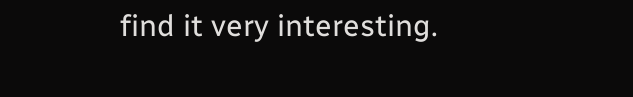find it very interesting.